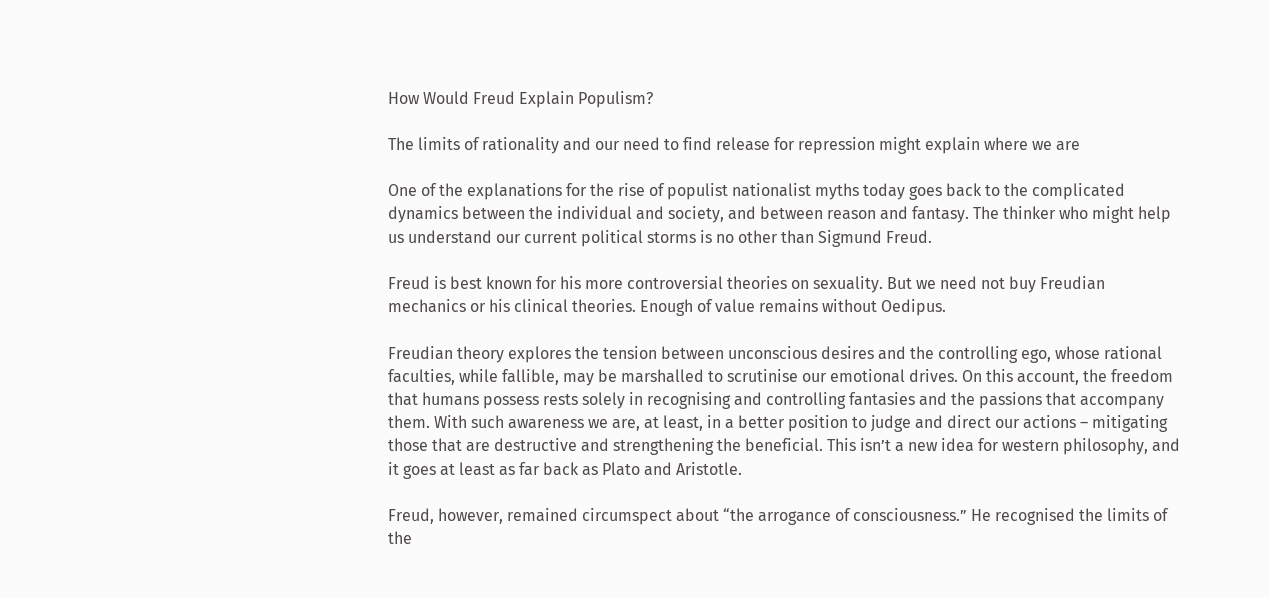How Would Freud Explain Populism?

The limits of rationality and our need to find release for repression might explain where we are

One of the explanations for the rise of populist nationalist myths today goes back to the complicated dynamics between the individual and society, and between reason and fantasy. The thinker who might help us understand our current political storms is no other than Sigmund Freud.

Freud is best known for his more controversial theories on sexuality. But we need not buy Freudian mechanics or his clinical theories. Enough of value remains without Oedipus.

Freudian theory explores the tension between unconscious desires and the controlling ego, whose rational faculties, while fallible, may be marshalled to scrutinise our emotional drives. On this account, the freedom that humans possess rests solely in recognising and controlling fantasies and the passions that accompany them. With such awareness we are, at least, in a better position to judge and direct our actions – mitigating those that are destructive and strengthening the beneficial. This isn’t a new idea for western philosophy, and it goes at least as far back as Plato and Aristotle.

Freud, however, remained circumspect about “the arrogance of consciousness.” He recognised the limits of the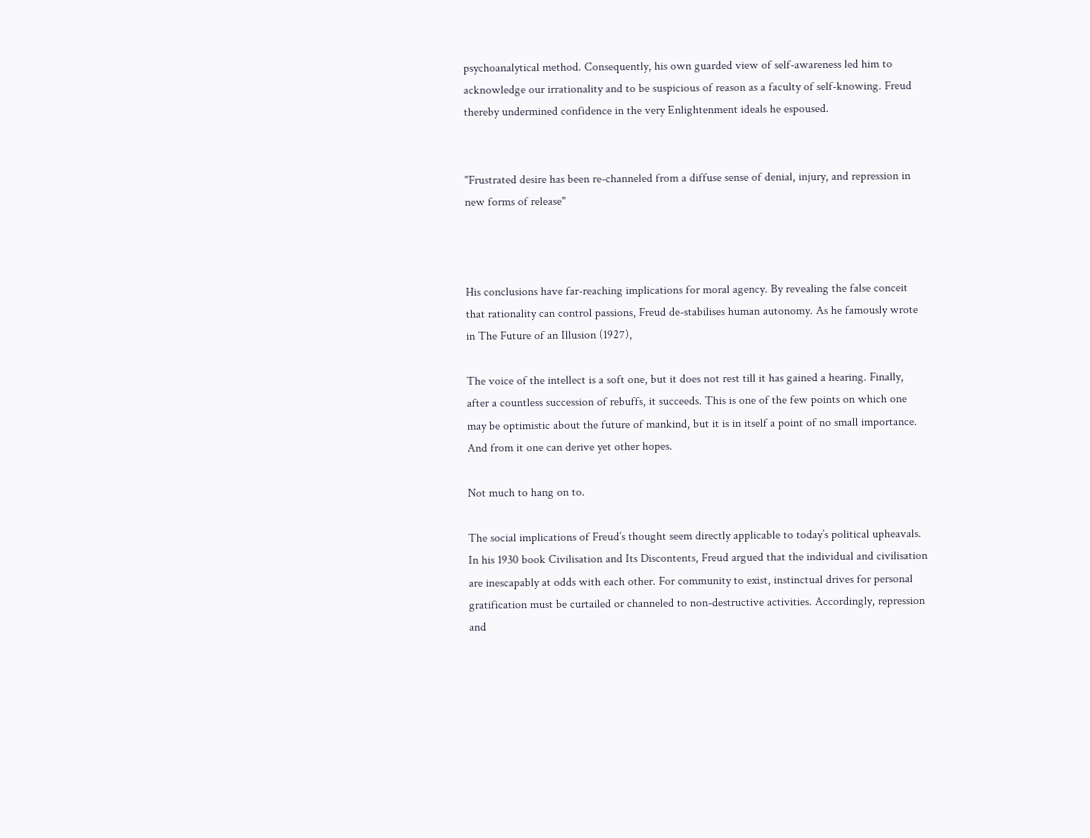psychoanalytical method. Consequently, his own guarded view of self-awareness led him to acknowledge our irrationality and to be suspicious of reason as a faculty of self-knowing. Freud thereby undermined confidence in the very Enlightenment ideals he espoused.


"Frustrated desire has been re-channeled from a diffuse sense of denial, injury, and repression in new forms of release"



His conclusions have far-reaching implications for moral agency. By revealing the false conceit that rationality can control passions, Freud de-stabilises human autonomy. As he famously wrote in The Future of an Illusion (1927),

The voice of the intellect is a soft one, but it does not rest till it has gained a hearing. Finally, after a countless succession of rebuffs, it succeeds. This is one of the few points on which one may be optimistic about the future of mankind, but it is in itself a point of no small importance. And from it one can derive yet other hopes.

Not much to hang on to.

The social implications of Freud’s thought seem directly applicable to today’s political upheavals. In his 1930 book Civilisation and Its Discontents, Freud argued that the individual and civilisation are inescapably at odds with each other. For community to exist, instinctual drives for personal gratification must be curtailed or channeled to non-destructive activities. Accordingly, repression and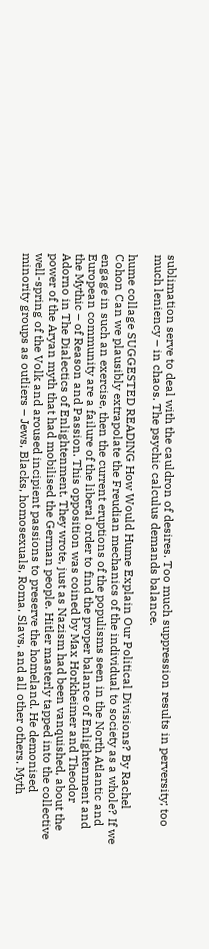sublimation serve to deal with the cauldron of desires. Too much suppression results in perversity; too much leniency – in chaos. The psychic calculus demands balance.

hume collage SUGGESTED READING How Would Hume Explain Our Political Divisions? By Rachel Cohon Can we plausibly extrapolate the Freudian mechanics of the individual to society as a whole? If we engage in such an exercise, then the current eruptions of the populisms seen in the North Atlantic and European community are a failure of the liberal order to find the proper balance of Enlightenment and the Mythic – of Reason and Passion. This opposition was coined by Max Horkheimer and Theodor Adorno in The Dialectics of Enlightenment. They wrote, just as Nazism had been vanquished, about the power of the Aryan myth that had mobilised the German people. Hitler masterly tapped into the collective well-spring of the Volk and aroused incipient passions to preserve the homeland. He demonised minority groups as outliers – Jews, Blacks, homosexuals, Roma, Slavs, and all other others. Myth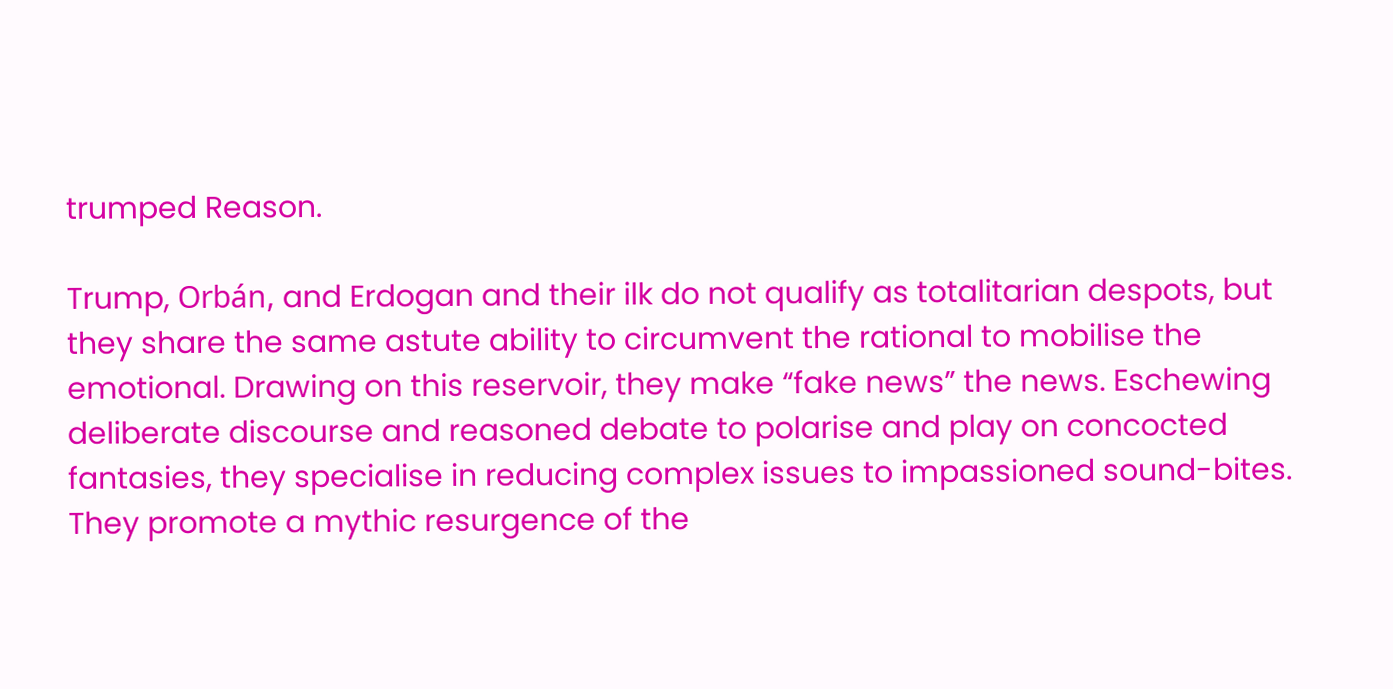trumped Reason.

Trump, Orbán, and Erdogan and their ilk do not qualify as totalitarian despots, but they share the same astute ability to circumvent the rational to mobilise the emotional. Drawing on this reservoir, they make “fake news” the news. Eschewing deliberate discourse and reasoned debate to polarise and play on concocted fantasies, they specialise in reducing complex issues to impassioned sound-bites. They promote a mythic resurgence of the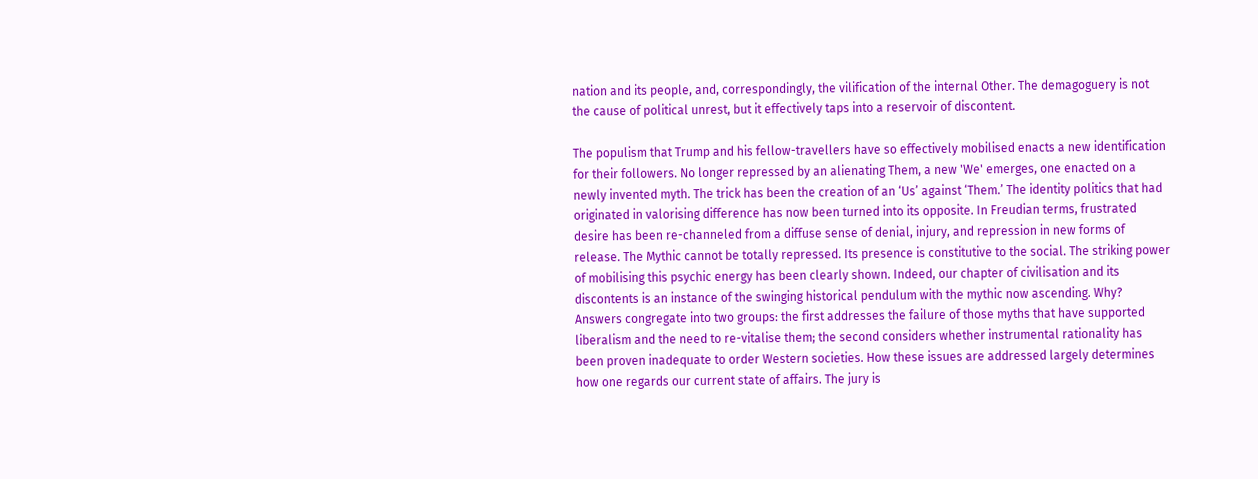nation and its people, and, correspondingly, the vilification of the internal Other. The demagoguery is not the cause of political unrest, but it effectively taps into a reservoir of discontent.

The populism that Trump and his fellow-travellers have so effectively mobilised enacts a new identification for their followers. No longer repressed by an alienating Them, a new 'We' emerges, one enacted on a newly invented myth. The trick has been the creation of an ‘Us’ against ‘Them.’ The identity politics that had originated in valorising difference has now been turned into its opposite. In Freudian terms, frustrated desire has been re-channeled from a diffuse sense of denial, injury, and repression in new forms of release. The Mythic cannot be totally repressed. Its presence is constitutive to the social. The striking power of mobilising this psychic energy has been clearly shown. Indeed, our chapter of civilisation and its discontents is an instance of the swinging historical pendulum with the mythic now ascending. Why? Answers congregate into two groups: the first addresses the failure of those myths that have supported liberalism and the need to re-vitalise them; the second considers whether instrumental rationality has been proven inadequate to order Western societies. How these issues are addressed largely determines how one regards our current state of affairs. The jury is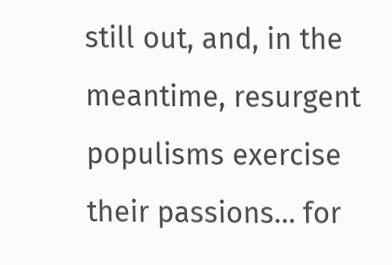still out, and, in the meantime, resurgent populisms exercise their passions… for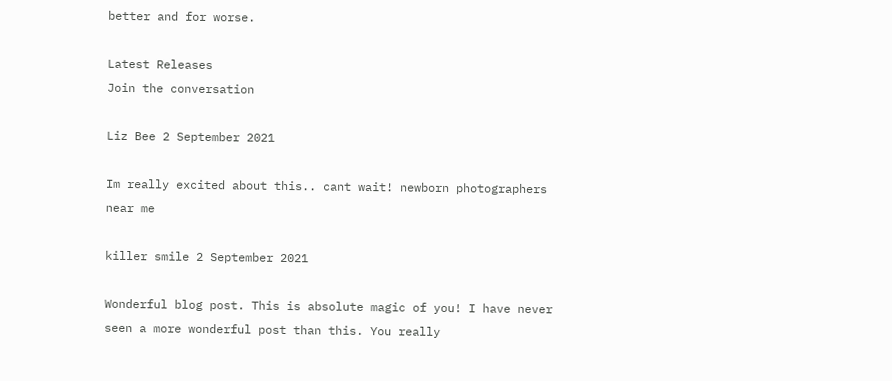better and for worse.

Latest Releases
Join the conversation

Liz Bee 2 September 2021

Im really excited about this.. cant wait! newborn photographers near me

killer smile 2 September 2021

Wonderful blog post. This is absolute magic of you! I have never seen a more wonderful post than this. You really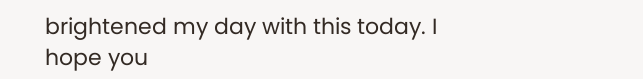brightened my day with this today. I hope you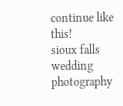continue like this!
sioux falls wedding photography